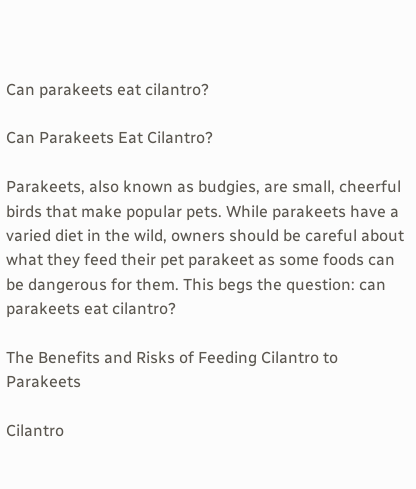Can parakeets eat cilantro?

Can Parakeets Eat Cilantro?

Parakeets, also known as budgies, are small, cheerful birds that make popular pets. While parakeets have a varied diet in the wild, owners should be careful about what they feed their pet parakeet as some foods can be dangerous for them. This begs the question: can parakeets eat cilantro?

The Benefits and Risks of Feeding Cilantro to Parakeets

Cilantro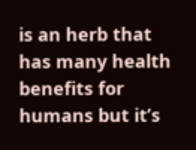is an herb that has many health benefits for humans but it’s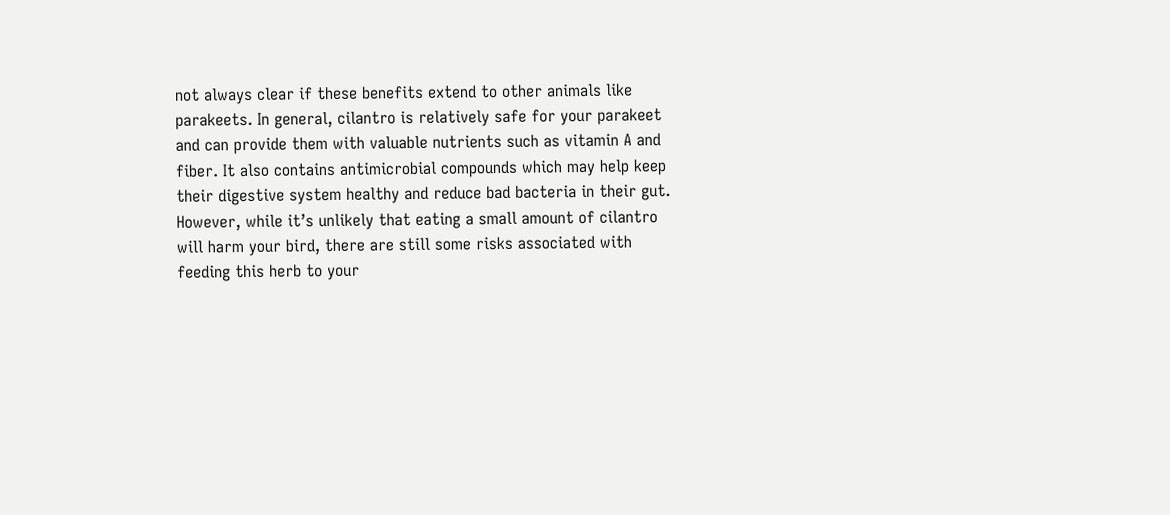not always clear if these benefits extend to other animals like parakeets. In general, cilantro is relatively safe for your parakeet and can provide them with valuable nutrients such as vitamin A and fiber. It also contains antimicrobial compounds which may help keep their digestive system healthy and reduce bad bacteria in their gut. However, while it’s unlikely that eating a small amount of cilantro will harm your bird, there are still some risks associated with feeding this herb to your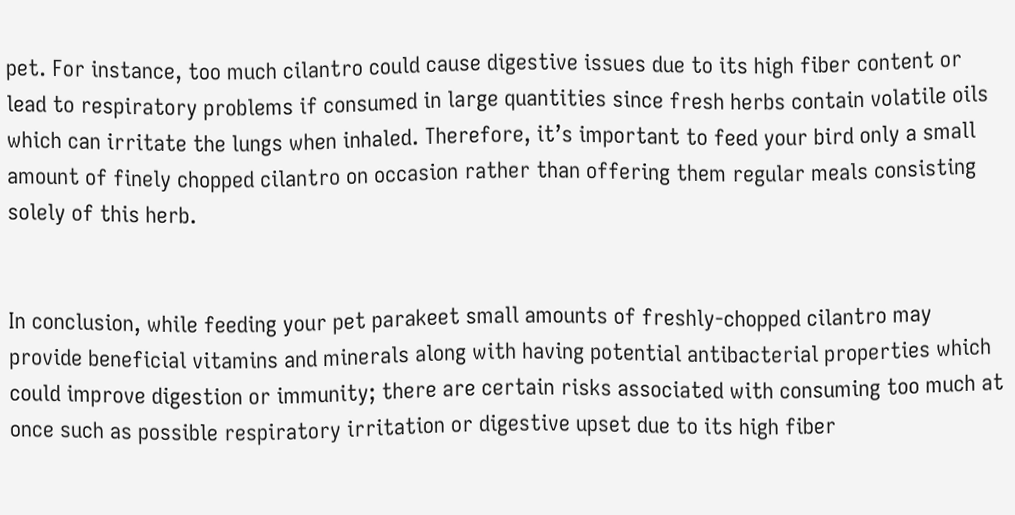pet. For instance, too much cilantro could cause digestive issues due to its high fiber content or lead to respiratory problems if consumed in large quantities since fresh herbs contain volatile oils which can irritate the lungs when inhaled. Therefore, it’s important to feed your bird only a small amount of finely chopped cilantro on occasion rather than offering them regular meals consisting solely of this herb.


In conclusion, while feeding your pet parakeet small amounts of freshly-chopped cilantro may provide beneficial vitamins and minerals along with having potential antibacterial properties which could improve digestion or immunity; there are certain risks associated with consuming too much at once such as possible respiratory irritation or digestive upset due to its high fiber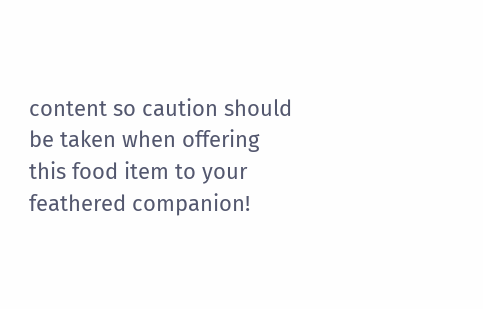content so caution should be taken when offering this food item to your feathered companion!